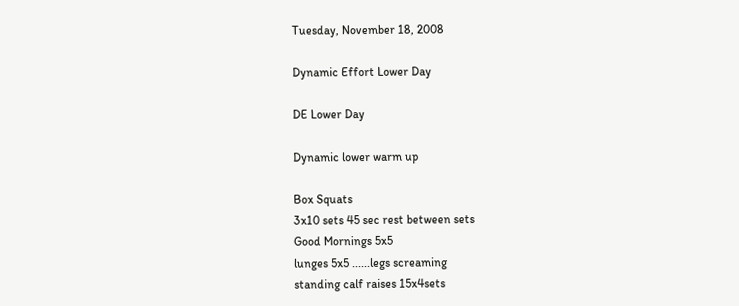Tuesday, November 18, 2008

Dynamic Effort Lower Day

DE Lower Day

Dynamic lower warm up

Box Squats
3x10 sets 45 sec rest between sets
Good Mornings 5x5
lunges 5x5 ......legs screaming
standing calf raises 15x4sets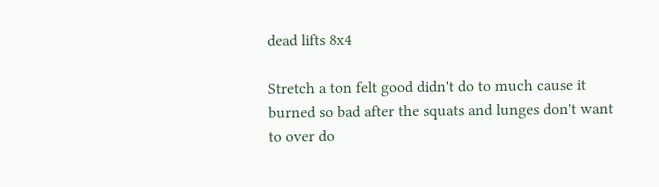dead lifts 8x4

Stretch a ton felt good didn't do to much cause it burned so bad after the squats and lunges don't want to over do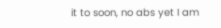it to soon, no abs yet I am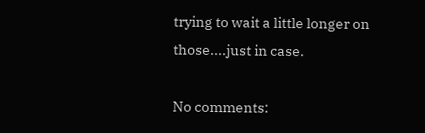trying to wait a little longer on those....just in case.

No comments: